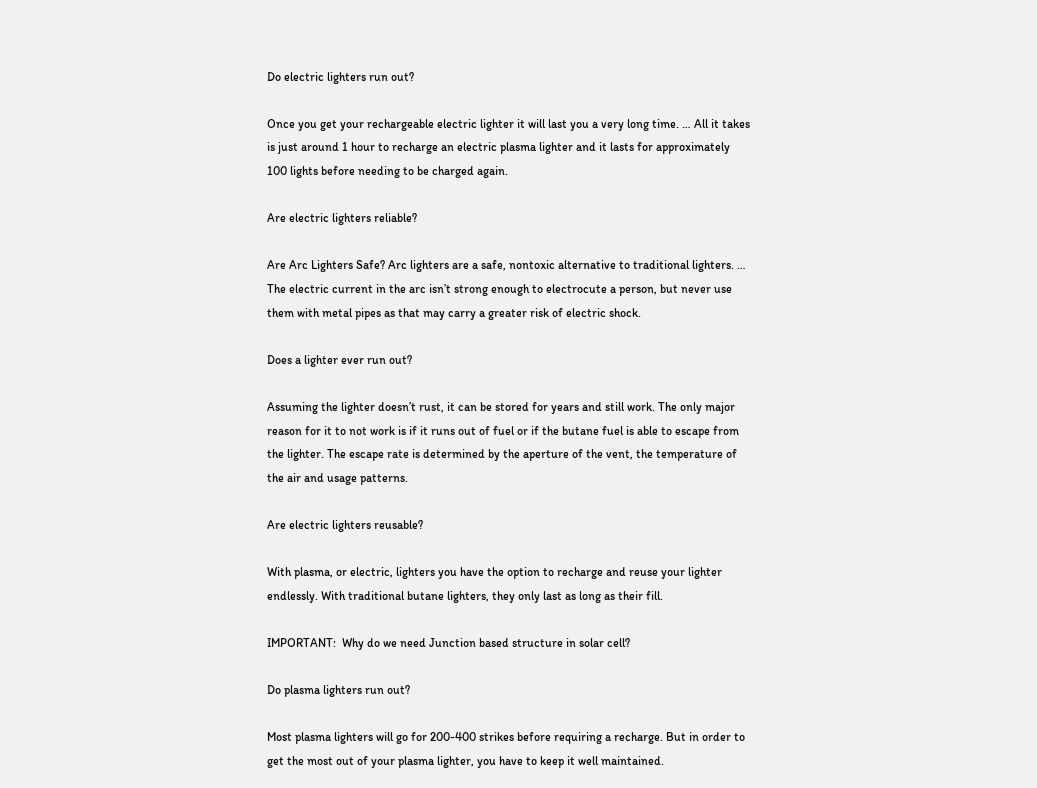Do electric lighters run out?

Once you get your rechargeable electric lighter it will last you a very long time. … All it takes is just around 1 hour to recharge an electric plasma lighter and it lasts for approximately 100 lights before needing to be charged again.

Are electric lighters reliable?

Are Arc Lighters Safe? Arc lighters are a safe, nontoxic alternative to traditional lighters. … The electric current in the arc isn’t strong enough to electrocute a person, but never use them with metal pipes as that may carry a greater risk of electric shock.

Does a lighter ever run out?

Assuming the lighter doesn’t rust, it can be stored for years and still work. The only major reason for it to not work is if it runs out of fuel or if the butane fuel is able to escape from the lighter. The escape rate is determined by the aperture of the vent, the temperature of the air and usage patterns.

Are electric lighters reusable?

With plasma, or electric, lighters you have the option to recharge and reuse your lighter endlessly. With traditional butane lighters, they only last as long as their fill.

IMPORTANT:  Why do we need Junction based structure in solar cell?

Do plasma lighters run out?

Most plasma lighters will go for 200-400 strikes before requiring a recharge. But in order to get the most out of your plasma lighter, you have to keep it well maintained.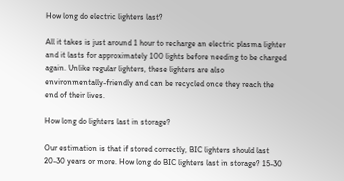How long do electric lighters last?

All it takes is just around 1 hour to recharge an electric plasma lighter and it lasts for approximately 100 lights before needing to be charged again. Unlike regular lighters, these lighters are also environmentally-friendly and can be recycled once they reach the end of their lives.

How long do lighters last in storage?

Our estimation is that if stored correctly, BIC lighters should last 20-30 years or more. How long do BIC lighters last in storage? 15-30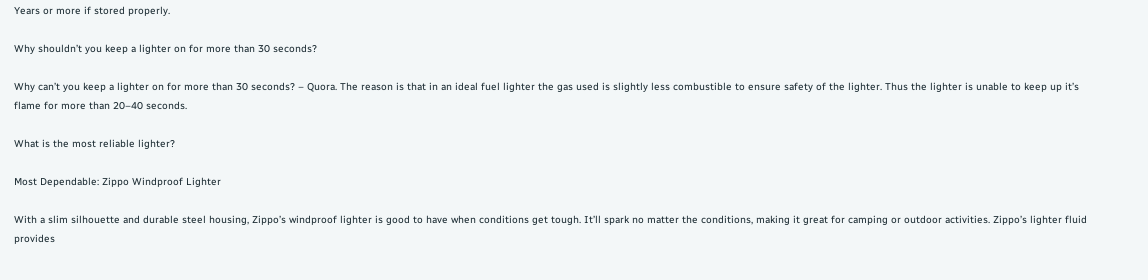Years or more if stored properly.

Why shouldn’t you keep a lighter on for more than 30 seconds?

Why can’t you keep a lighter on for more than 30 seconds? – Quora. The reason is that in an ideal fuel lighter the gas used is slightly less combustible to ensure safety of the lighter. Thus the lighter is unable to keep up it’s flame for more than 20–40 seconds.

What is the most reliable lighter?

Most Dependable: Zippo Windproof Lighter

With a slim silhouette and durable steel housing, Zippo’s windproof lighter is good to have when conditions get tough. It’ll spark no matter the conditions, making it great for camping or outdoor activities. Zippo’s lighter fluid provides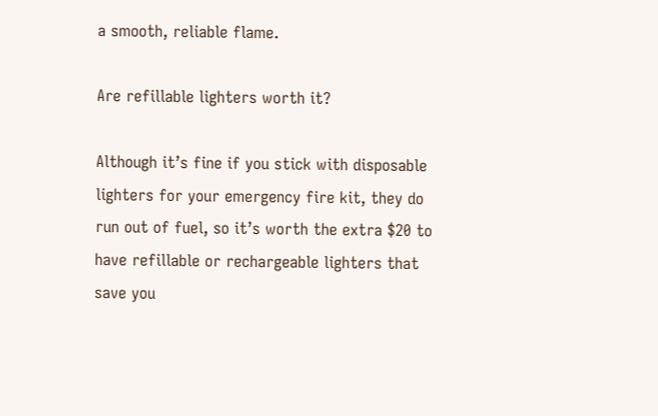a smooth, reliable flame.

Are refillable lighters worth it?

Although it’s fine if you stick with disposable lighters for your emergency fire kit, they do run out of fuel, so it’s worth the extra $20 to have refillable or rechargeable lighters that save you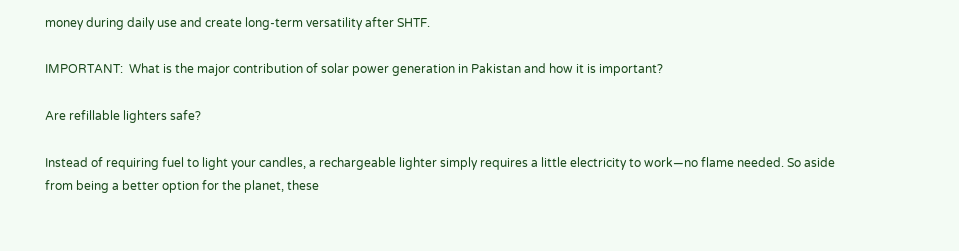money during daily use and create long-term versatility after SHTF.

IMPORTANT:  What is the major contribution of solar power generation in Pakistan and how it is important?

Are refillable lighters safe?

Instead of requiring fuel to light your candles, a rechargeable lighter simply requires a little electricity to work—no flame needed. So aside from being a better option for the planet, these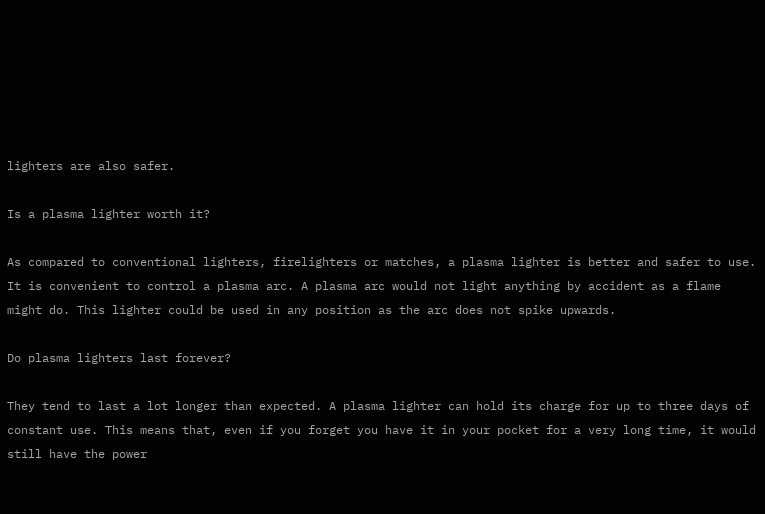lighters are also safer.

Is a plasma lighter worth it?

As compared to conventional lighters, firelighters or matches, a plasma lighter is better and safer to use. It is convenient to control a plasma arc. A plasma arc would not light anything by accident as a flame might do. This lighter could be used in any position as the arc does not spike upwards.

Do plasma lighters last forever?

They tend to last a lot longer than expected. A plasma lighter can hold its charge for up to three days of constant use. This means that, even if you forget you have it in your pocket for a very long time, it would still have the power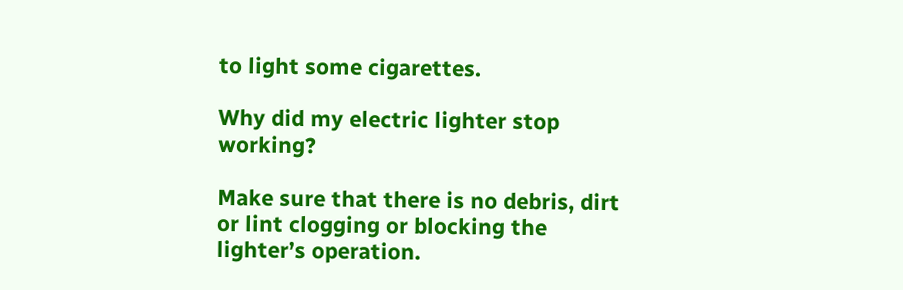to light some cigarettes.

Why did my electric lighter stop working?

Make sure that there is no debris, dirt or lint clogging or blocking the lighter’s operation.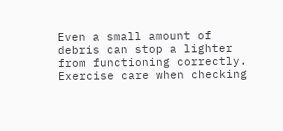Even a small amount of debris can stop a lighter from functioning correctly. Exercise care when checking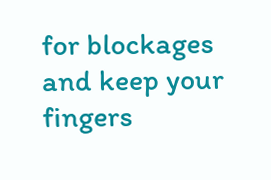for blockages and keep your fingers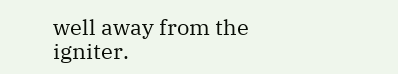well away from the igniter.